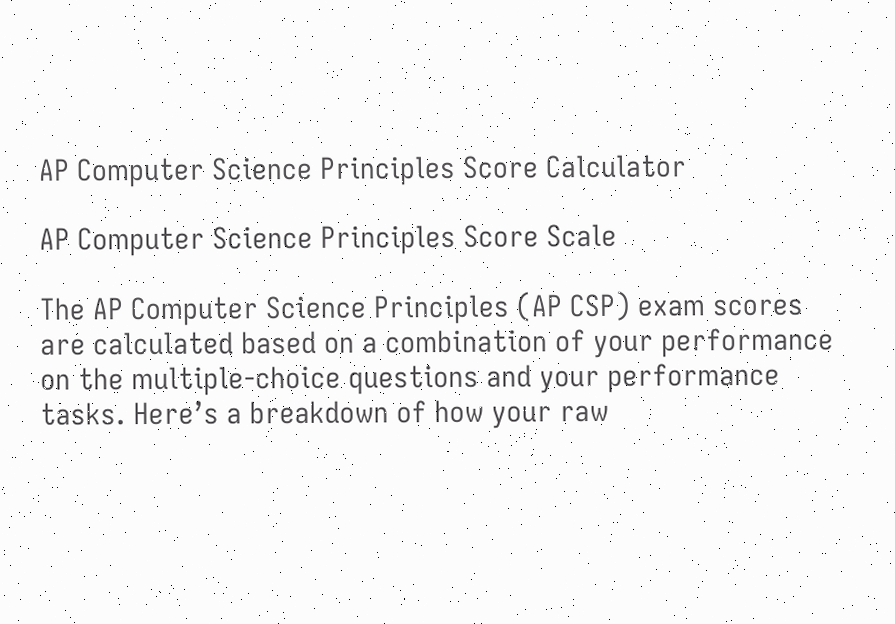AP Computer Science Principles Score Calculator

AP Computer Science Principles Score Scale

The AP Computer Science Principles (AP CSP) exam scores are calculated based on a combination of your performance on the multiple-choice questions and your performance tasks. Here’s a breakdown of how your raw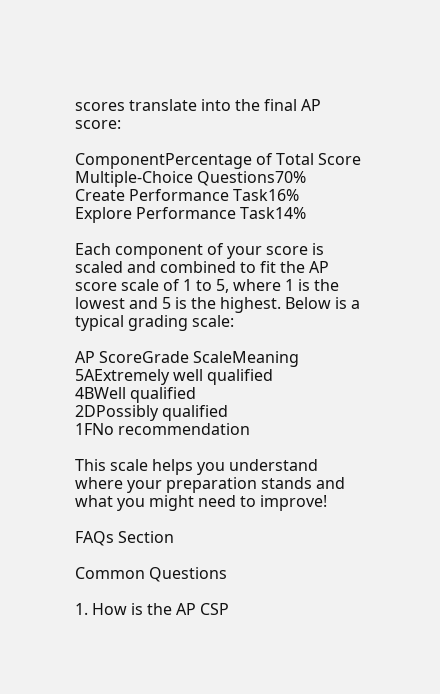scores translate into the final AP score:

ComponentPercentage of Total Score
Multiple-Choice Questions70%
Create Performance Task16%
Explore Performance Task14%

Each component of your score is scaled and combined to fit the AP score scale of 1 to 5, where 1 is the lowest and 5 is the highest. Below is a typical grading scale:

AP ScoreGrade ScaleMeaning
5AExtremely well qualified
4BWell qualified
2DPossibly qualified
1FNo recommendation

This scale helps you understand where your preparation stands and what you might need to improve!

FAQs Section

Common Questions

1. How is the AP CSP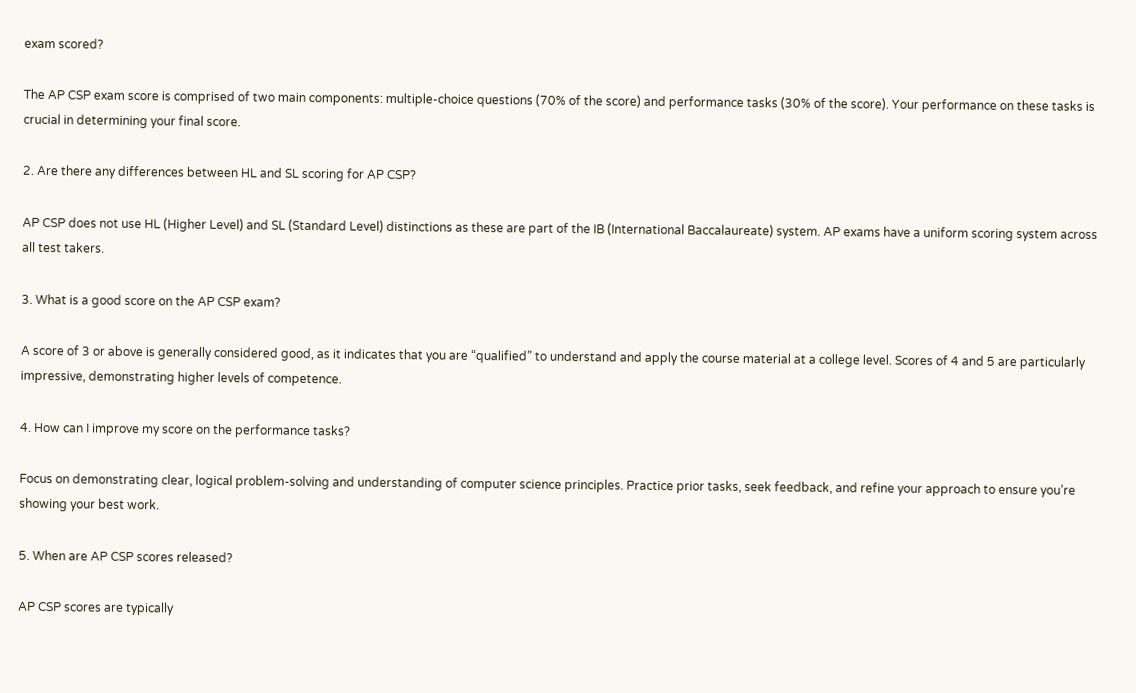exam scored?

The AP CSP exam score is comprised of two main components: multiple-choice questions (70% of the score) and performance tasks (30% of the score). Your performance on these tasks is crucial in determining your final score.

2. Are there any differences between HL and SL scoring for AP CSP?

AP CSP does not use HL (Higher Level) and SL (Standard Level) distinctions as these are part of the IB (International Baccalaureate) system. AP exams have a uniform scoring system across all test takers.

3. What is a good score on the AP CSP exam?

A score of 3 or above is generally considered good, as it indicates that you are “qualified” to understand and apply the course material at a college level. Scores of 4 and 5 are particularly impressive, demonstrating higher levels of competence.

4. How can I improve my score on the performance tasks?

Focus on demonstrating clear, logical problem-solving and understanding of computer science principles. Practice prior tasks, seek feedback, and refine your approach to ensure you’re showing your best work.

5. When are AP CSP scores released?

AP CSP scores are typically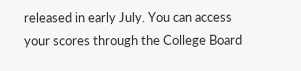released in early July. You can access your scores through the College Board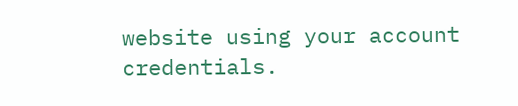website using your account credentials.